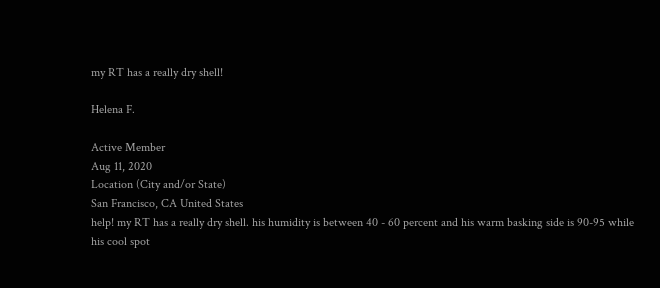my RT has a really dry shell!

Helena F.

Active Member
Aug 11, 2020
Location (City and/or State)
San Francisco, CA United States
help! my RT has a really dry shell. his humidity is between 40 - 60 percent and his warm basking side is 90-95 while his cool spot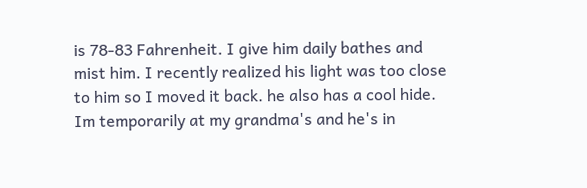is 78-83 Fahrenheit. I give him daily bathes and mist him. I recently realized his light was too close to him so I moved it back. he also has a cool hide. Im temporarily at my grandma's and he's in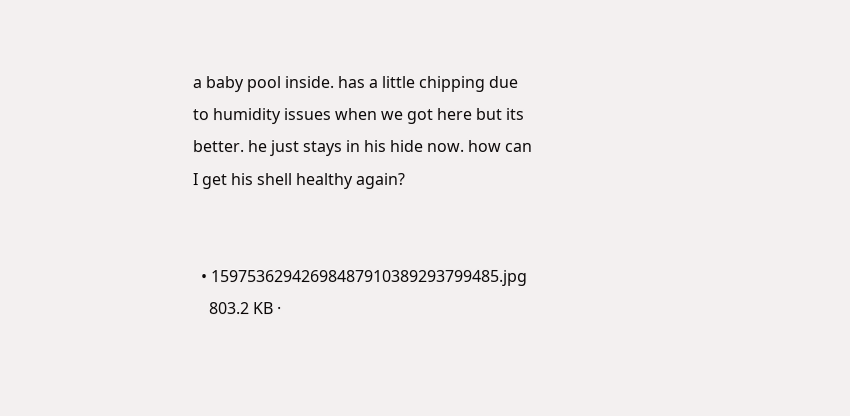a baby pool inside. has a little chipping due to humidity issues when we got here but its better. he just stays in his hide now. how can I get his shell healthy again?


  • 15975362942698487910389293799485.jpg
    803.2 KB ·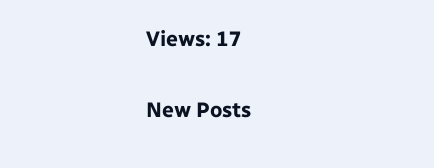Views: 17

New Posts